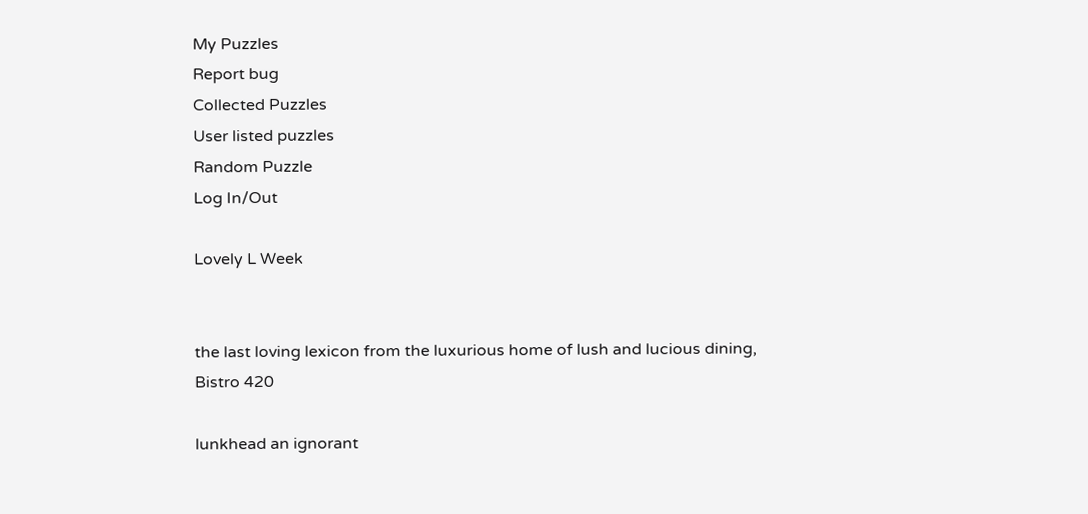My Puzzles
Report bug
Collected Puzzles
User listed puzzles
Random Puzzle
Log In/Out

Lovely L Week


the last loving lexicon from the luxurious home of lush and lucious dining, Bistro 420

lunkhead an ignorant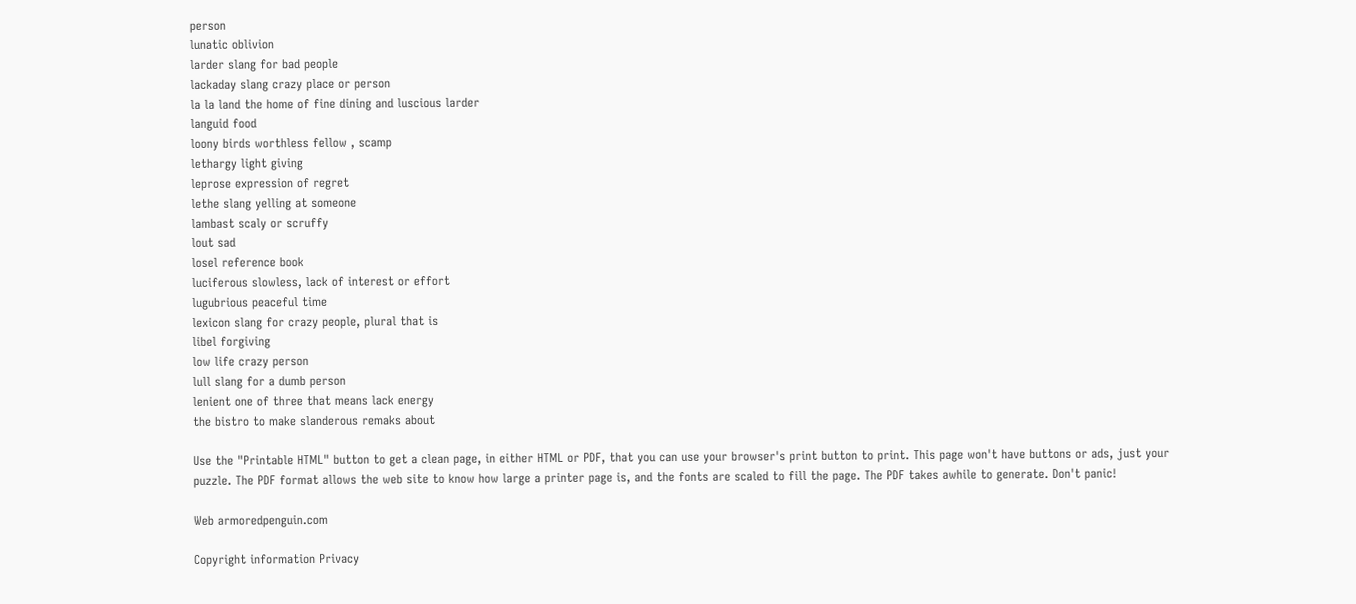person
lunatic oblivion
larder slang for bad people
lackaday slang crazy place or person
la la land the home of fine dining and luscious larder
languid food
loony birds worthless fellow , scamp
lethargy light giving
leprose expression of regret
lethe slang yelling at someone
lambast scaly or scruffy
lout sad
losel reference book
luciferous slowless, lack of interest or effort
lugubrious peaceful time
lexicon slang for crazy people, plural that is
libel forgiving
low life crazy person
lull slang for a dumb person
lenient one of three that means lack energy
the bistro to make slanderous remaks about

Use the "Printable HTML" button to get a clean page, in either HTML or PDF, that you can use your browser's print button to print. This page won't have buttons or ads, just your puzzle. The PDF format allows the web site to know how large a printer page is, and the fonts are scaled to fill the page. The PDF takes awhile to generate. Don't panic!

Web armoredpenguin.com

Copyright information Privacy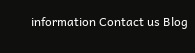information Contact us Blog